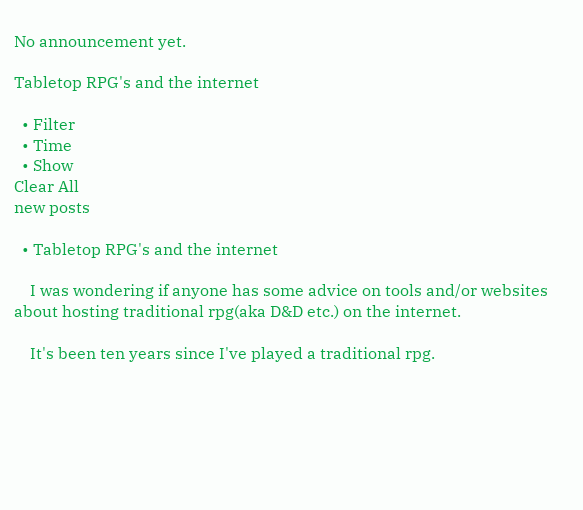No announcement yet.

Tabletop RPG's and the internet

  • Filter
  • Time
  • Show
Clear All
new posts

  • Tabletop RPG's and the internet

    I was wondering if anyone has some advice on tools and/or websites about hosting traditional rpg(aka D&D etc.) on the internet.

    It's been ten years since I've played a traditional rpg.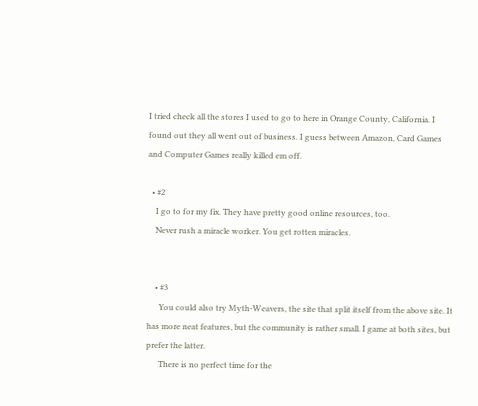I tried check all the stores I used to go to here in Orange County, California. I found out they all went out of business. I guess between Amazon, Card Games and Computer Games really killed em off.

  • #2
    I go to for my fix. They have pretty good online resources, too.
    Never rush a miracle worker. You get rotten miracles.


    • #3
      You could also try Myth-Weavers, the site that split itself from the above site. It has more neat features, but the community is rather small. I game at both sites, but prefer the latter.
      There is no perfect time for the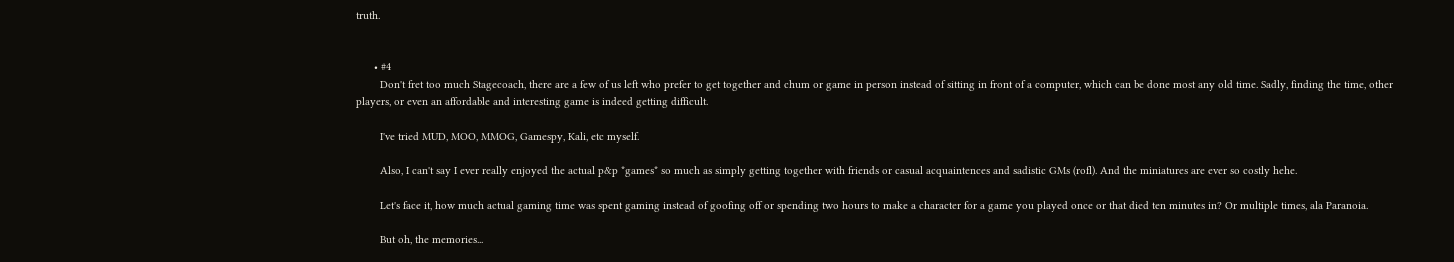truth.


      • #4
        Don't fret too much Stagecoach, there are a few of us left who prefer to get together and chum or game in person instead of sitting in front of a computer, which can be done most any old time. Sadly, finding the time, other players, or even an affordable and interesting game is indeed getting difficult.

        I've tried MUD, MOO, MMOG, Gamespy, Kali, etc myself.

        Also, I can't say I ever really enjoyed the actual p&p *games* so much as simply getting together with friends or casual acquaintences and sadistic GMs (rofl). And the miniatures are ever so costly hehe.

        Let's face it, how much actual gaming time was spent gaming instead of goofing off or spending two hours to make a character for a game you played once or that died ten minutes in? Or multiple times, ala Paranoia.

        But oh, the memories...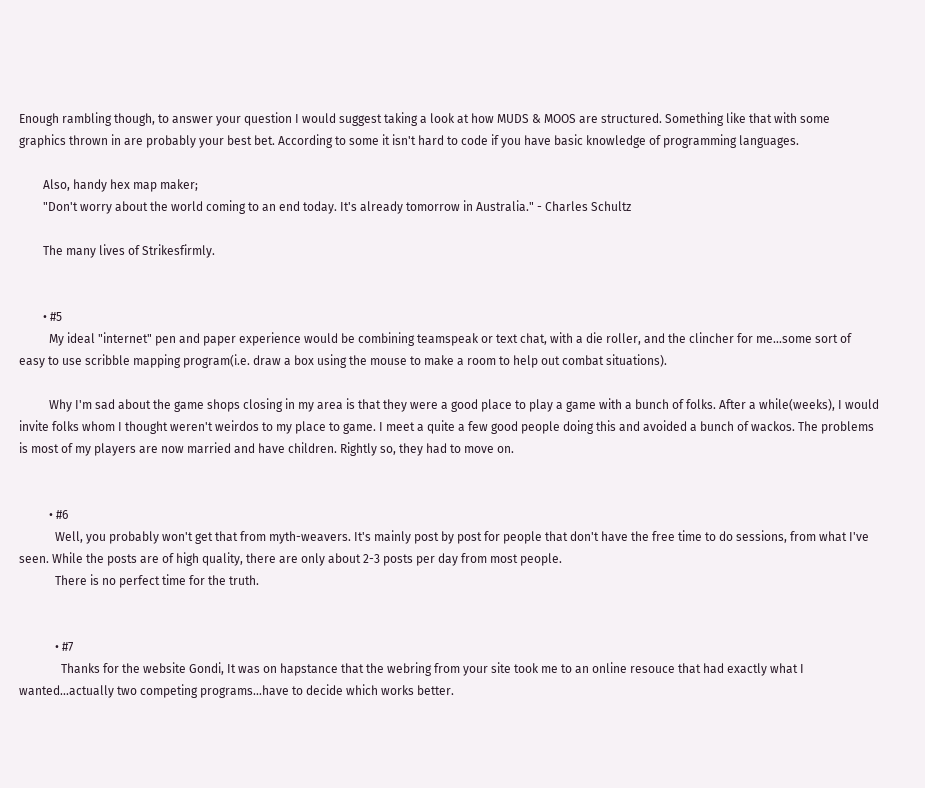Enough rambling though, to answer your question I would suggest taking a look at how MUDS & MOOS are structured. Something like that with some graphics thrown in are probably your best bet. According to some it isn't hard to code if you have basic knowledge of programming languages.

        Also, handy hex map maker;
        "Don't worry about the world coming to an end today. It's already tomorrow in Australia." - Charles Schultz

        The many lives of Strikesfirmly.


        • #5
          My ideal "internet" pen and paper experience would be combining teamspeak or text chat, with a die roller, and the clincher for me...some sort of easy to use scribble mapping program(i.e. draw a box using the mouse to make a room to help out combat situations).

          Why I'm sad about the game shops closing in my area is that they were a good place to play a game with a bunch of folks. After a while(weeks), I would invite folks whom I thought weren't weirdos to my place to game. I meet a quite a few good people doing this and avoided a bunch of wackos. The problems is most of my players are now married and have children. Rightly so, they had to move on.


          • #6
            Well, you probably won't get that from myth-weavers. It's mainly post by post for people that don't have the free time to do sessions, from what I've seen. While the posts are of high quality, there are only about 2-3 posts per day from most people.
            There is no perfect time for the truth.


            • #7
              Thanks for the website Gondi, It was on hapstance that the webring from your site took me to an online resouce that had exactly what I wanted...actually two competing programs...have to decide which works better.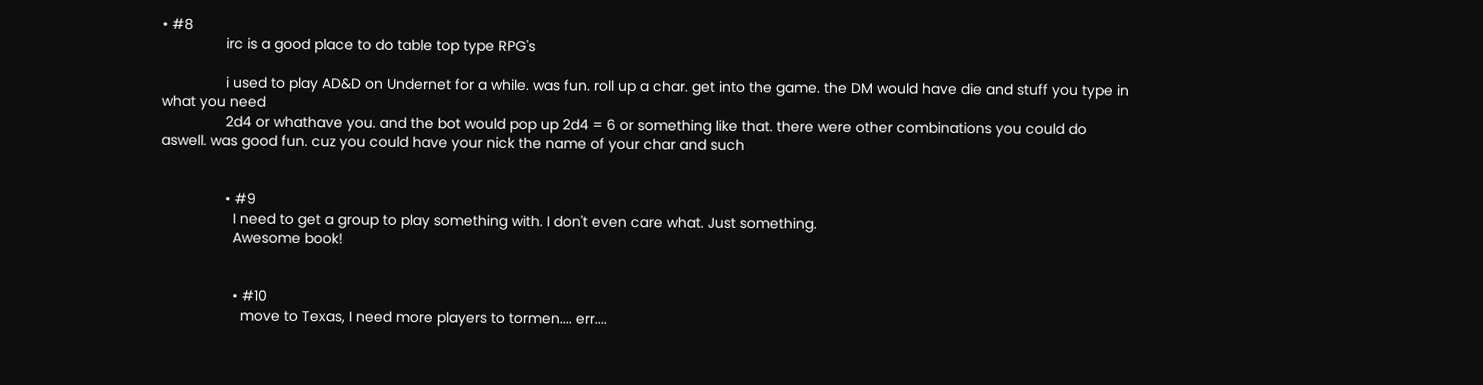• #8
                irc is a good place to do table top type RPG's

                i used to play AD&D on Undernet for a while. was fun. roll up a char. get into the game. the DM would have die and stuff you type in what you need
                2d4 or whathave you. and the bot would pop up 2d4 = 6 or something like that. there were other combinations you could do aswell. was good fun. cuz you could have your nick the name of your char and such


                • #9
                  I need to get a group to play something with. I don't even care what. Just something.
                  Awesome book!


                  • #10
                    move to Texas, I need more players to tormen.... err....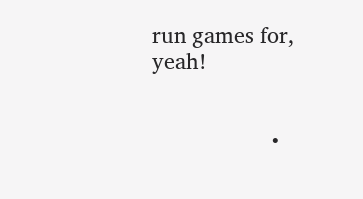run games for, yeah!


                    •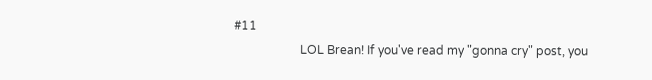#11
                      LOL Brean! If you've read my "gonna cry" post, you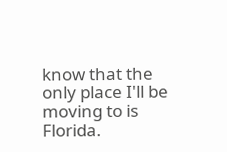know that the only place I'll be moving to is Florida.